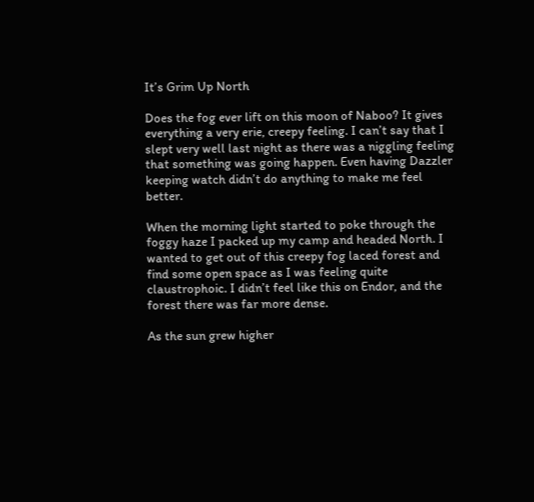It’s Grim Up North

Does the fog ever lift on this moon of Naboo? It gives everything a very erie, creepy feeling. I can’t say that I slept very well last night as there was a niggling feeling that something was going happen. Even having Dazzler keeping watch didn’t do anything to make me feel better.

When the morning light started to poke through the foggy haze I packed up my camp and headed North. I wanted to get out of this creepy fog laced forest and find some open space as I was feeling quite claustrophoic. I didn’t feel like this on Endor, and the forest there was far more dense.

As the sun grew higher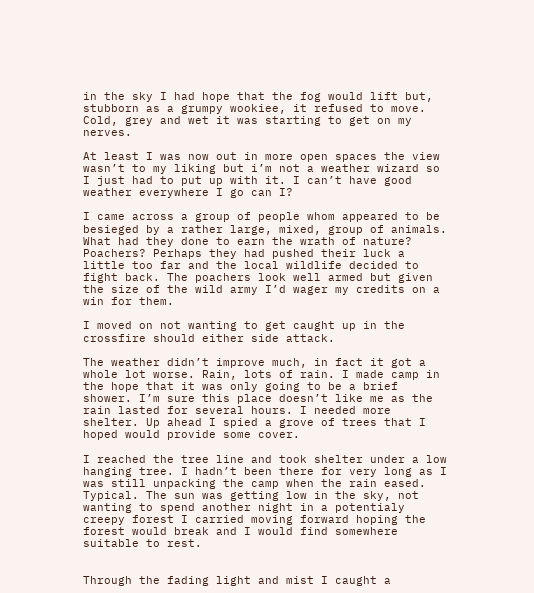in the sky I had hope that the fog would lift but, stubborn as a grumpy wookiee, it refused to move. Cold, grey and wet it was starting to get on my nerves.

At least I was now out in more open spaces the view wasn’t to my liking but i’m not a weather wizard so I just had to put up with it. I can’t have good weather everywhere I go can I?

I came across a group of people whom appeared to be besieged by a rather large, mixed, group of animals. What had they done to earn the wrath of nature? Poachers? Perhaps they had pushed their luck a little too far and the local wildlife decided to fight back. The poachers look well armed but given the size of the wild army I’d wager my credits on a win for them.

I moved on not wanting to get caught up in the crossfire should either side attack.

The weather didn’t improve much, in fact it got a whole lot worse. Rain, lots of rain. I made camp in the hope that it was only going to be a brief shower. I’m sure this place doesn’t like me as the rain lasted for several hours. I needed more shelter. Up ahead I spied a grove of trees that I hoped would provide some cover.

I reached the tree line and took shelter under a low hanging tree. I hadn’t been there for very long as I was still unpacking the camp when the rain eased. Typical. The sun was getting low in the sky, not wanting to spend another night in a potentialy creepy forest I carried moving forward hoping the forest would break and I would find somewhere suitable to rest.


Through the fading light and mist I caught a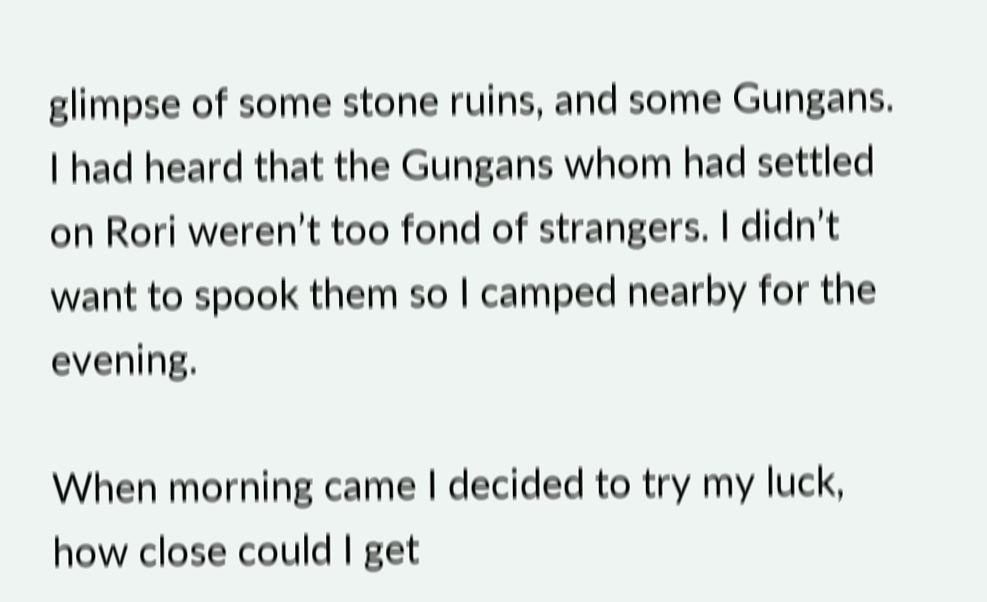glimpse of some stone ruins, and some Gungans. I had heard that the Gungans whom had settled on Rori weren’t too fond of strangers. I didn’t want to spook them so I camped nearby for the evening.

When morning came I decided to try my luck, how close could I get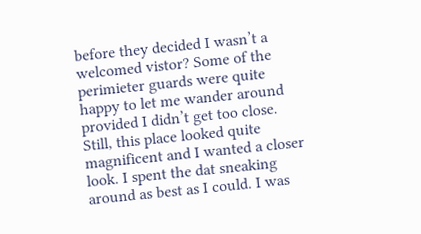before they decided I wasn’t a welcomed vistor? Some of the perimieter guards were quite happy to let me wander around provided I didn’t get too close. Still, this place looked quite magnificent and I wanted a closer look. I spent the dat sneaking around as best as I could. I was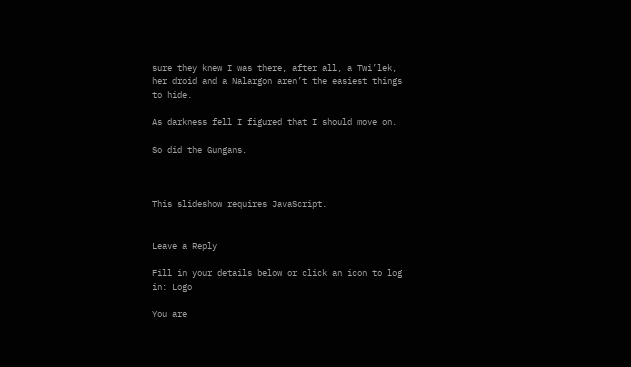sure they knew I was there, after all, a Twi’lek, her droid and a Nalargon aren’t the easiest things to hide.

As darkness fell I figured that I should move on.

So did the Gungans.



This slideshow requires JavaScript.


Leave a Reply

Fill in your details below or click an icon to log in: Logo

You are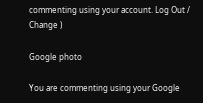commenting using your account. Log Out /  Change )

Google photo

You are commenting using your Google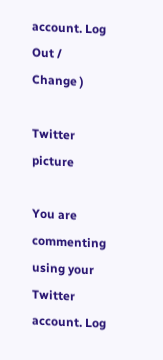account. Log Out /  Change )

Twitter picture

You are commenting using your Twitter account. Log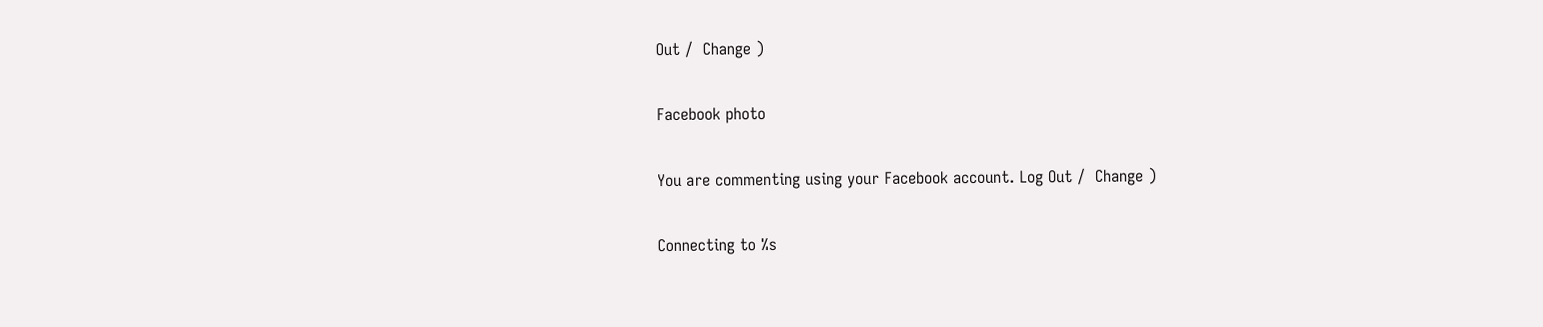Out /  Change )

Facebook photo

You are commenting using your Facebook account. Log Out /  Change )

Connecting to %s